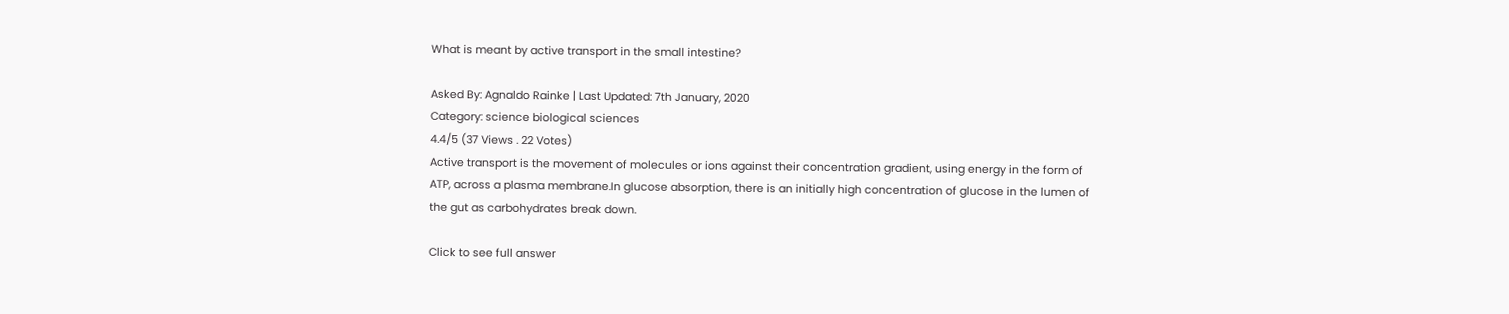What is meant by active transport in the small intestine?

Asked By: Agnaldo Rainke | Last Updated: 7th January, 2020
Category: science biological sciences
4.4/5 (37 Views . 22 Votes)
Active transport is the movement of molecules or ions against their concentration gradient, using energy in the form of ATP, across a plasma membrane.In glucose absorption, there is an initially high concentration of glucose in the lumen of the gut as carbohydrates break down.

Click to see full answer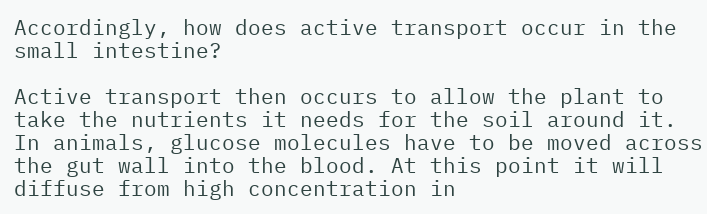Accordingly, how does active transport occur in the small intestine?

Active transport then occurs to allow the plant to take the nutrients it needs for the soil around it. In animals, glucose molecules have to be moved across the gut wall into the blood. At this point it will diffuse from high concentration in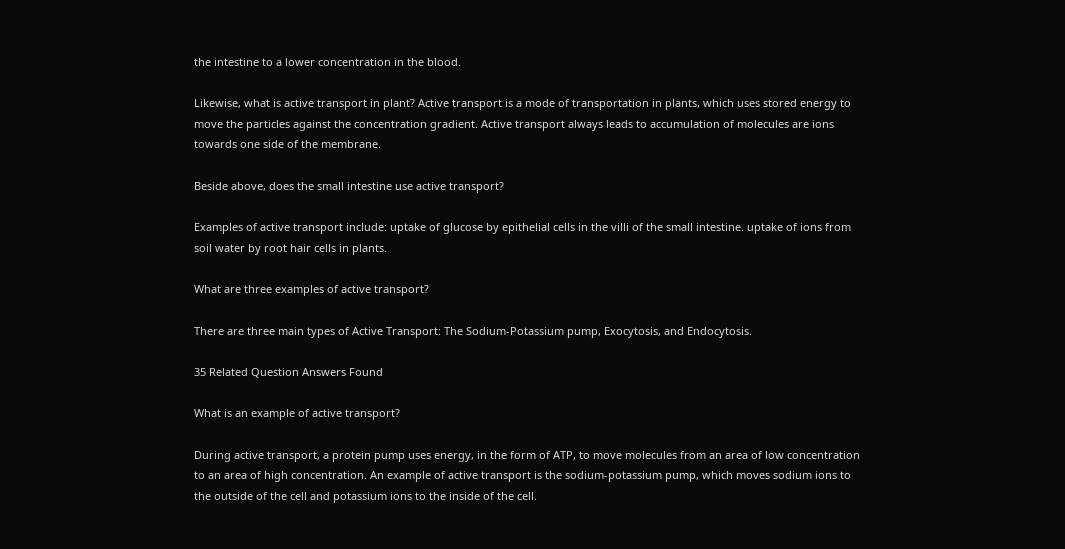the intestine to a lower concentration in the blood.

Likewise, what is active transport in plant? Active transport is a mode of transportation in plants, which uses stored energy to move the particles against the concentration gradient. Active transport always leads to accumulation of molecules are ions towards one side of the membrane.

Beside above, does the small intestine use active transport?

Examples of active transport include: uptake of glucose by epithelial cells in the villi of the small intestine. uptake of ions from soil water by root hair cells in plants.

What are three examples of active transport?

There are three main types of Active Transport: The Sodium-Potassium pump, Exocytosis, and Endocytosis.

35 Related Question Answers Found

What is an example of active transport?

During active transport, a protein pump uses energy, in the form of ATP, to move molecules from an area of low concentration to an area of high concentration. An example of active transport is the sodium-potassium pump, which moves sodium ions to the outside of the cell and potassium ions to the inside of the cell.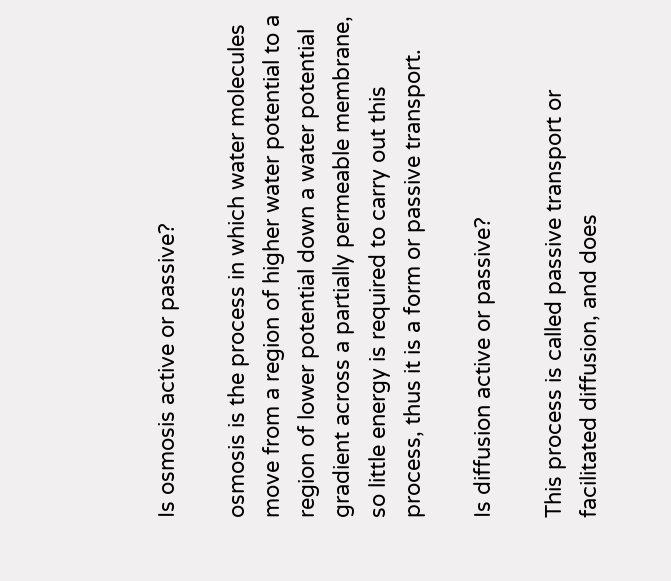Is osmosis active or passive?

osmosis is the process in which water molecules move from a region of higher water potential to a region of lower potential down a water potential gradient across a partially permeable membrane, so little energy is required to carry out this process, thus it is a form or passive transport.

Is diffusion active or passive?

This process is called passive transport or facilitated diffusion, and does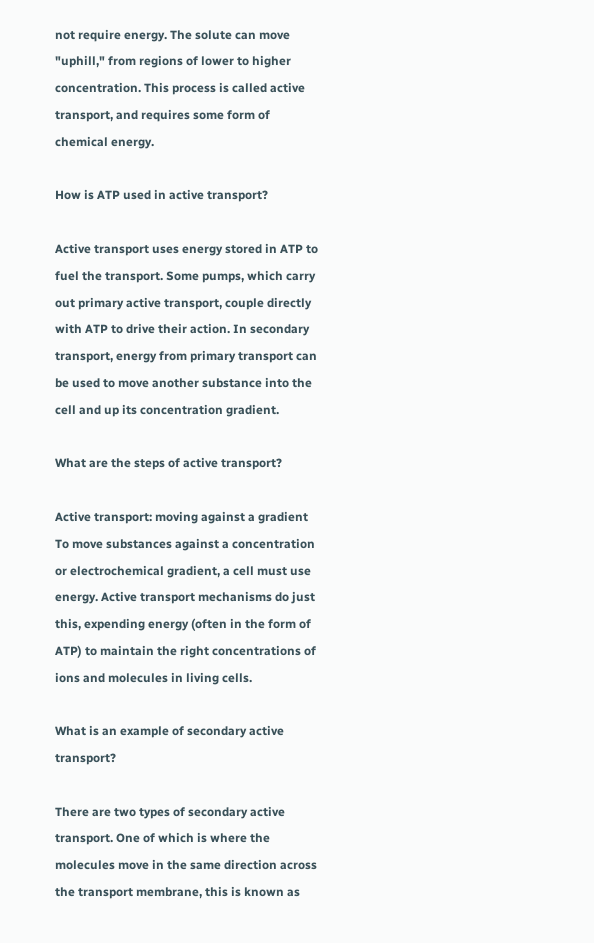not require energy. The solute can move "uphill," from regions of lower to higher concentration. This process is called active transport, and requires some form of chemical energy.

How is ATP used in active transport?

Active transport uses energy stored in ATP to fuel the transport. Some pumps, which carry out primary active transport, couple directly with ATP to drive their action. In secondary transport, energy from primary transport can be used to move another substance into the cell and up its concentration gradient.

What are the steps of active transport?

Active transport: moving against a gradient
To move substances against a concentration or electrochemical gradient, a cell must use energy. Active transport mechanisms do just this, expending energy (often in the form of ATP) to maintain the right concentrations of ions and molecules in living cells.

What is an example of secondary active transport?

There are two types of secondary active transport. One of which is where the molecules move in the same direction across the transport membrane, this is known as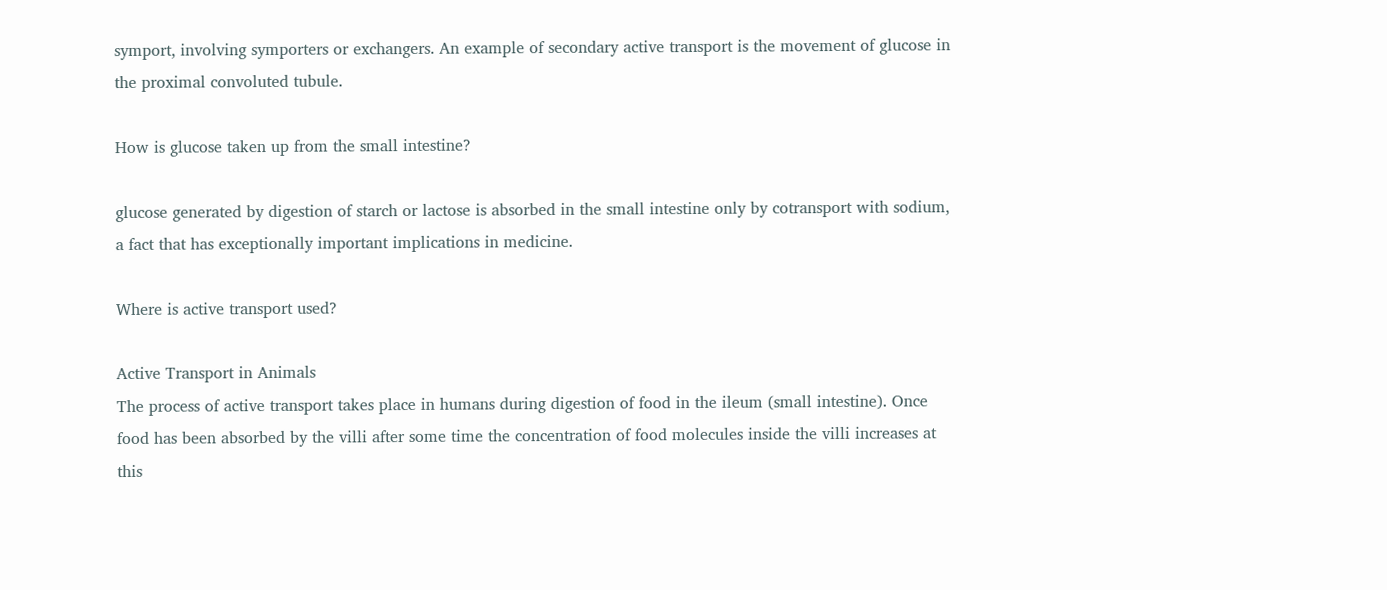symport, involving symporters or exchangers. An example of secondary active transport is the movement of glucose in the proximal convoluted tubule.

How is glucose taken up from the small intestine?

glucose generated by digestion of starch or lactose is absorbed in the small intestine only by cotransport with sodium, a fact that has exceptionally important implications in medicine.

Where is active transport used?

Active Transport in Animals
The process of active transport takes place in humans during digestion of food in the ileum (small intestine). Once food has been absorbed by the villi after some time the concentration of food molecules inside the villi increases at this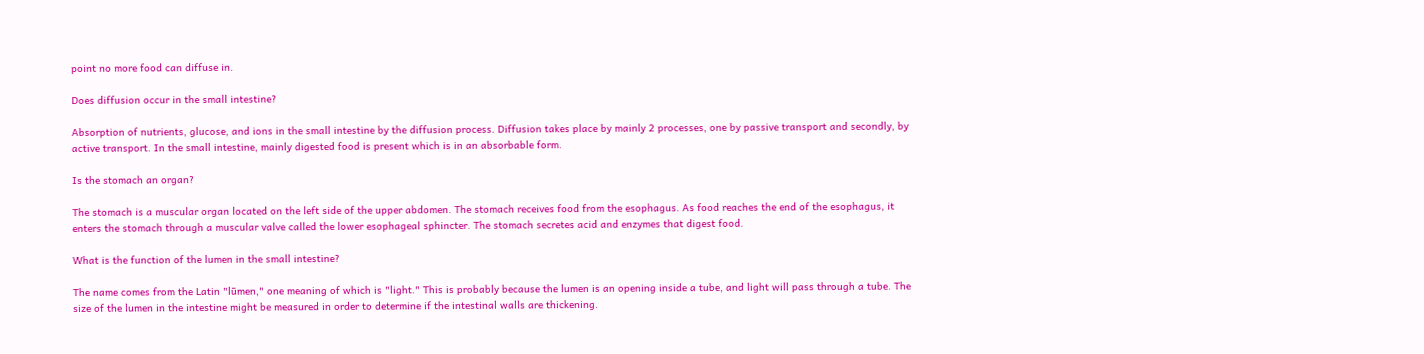point no more food can diffuse in.

Does diffusion occur in the small intestine?

Absorption of nutrients, glucose, and ions in the small intestine by the diffusion process. Diffusion takes place by mainly 2 processes, one by passive transport and secondly, by active transport. In the small intestine, mainly digested food is present which is in an absorbable form.

Is the stomach an organ?

The stomach is a muscular organ located on the left side of the upper abdomen. The stomach receives food from the esophagus. As food reaches the end of the esophagus, it enters the stomach through a muscular valve called the lower esophageal sphincter. The stomach secretes acid and enzymes that digest food.

What is the function of the lumen in the small intestine?

The name comes from the Latin "lūmen," one meaning of which is "light." This is probably because the lumen is an opening inside a tube, and light will pass through a tube. The size of the lumen in the intestine might be measured in order to determine if the intestinal walls are thickening.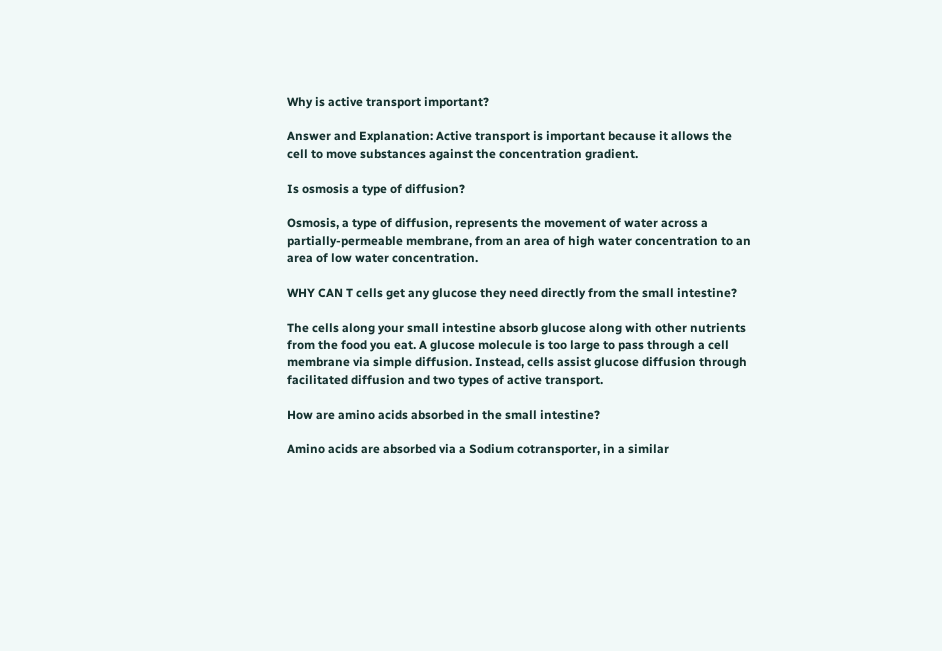Why is active transport important?

Answer and Explanation: Active transport is important because it allows the cell to move substances against the concentration gradient.

Is osmosis a type of diffusion?

Osmosis, a type of diffusion, represents the movement of water across a partially-permeable membrane, from an area of high water concentration to an area of low water concentration.

WHY CAN T cells get any glucose they need directly from the small intestine?

The cells along your small intestine absorb glucose along with other nutrients from the food you eat. A glucose molecule is too large to pass through a cell membrane via simple diffusion. Instead, cells assist glucose diffusion through facilitated diffusion and two types of active transport.

How are amino acids absorbed in the small intestine?

Amino acids are absorbed via a Sodium cotransporter, in a similar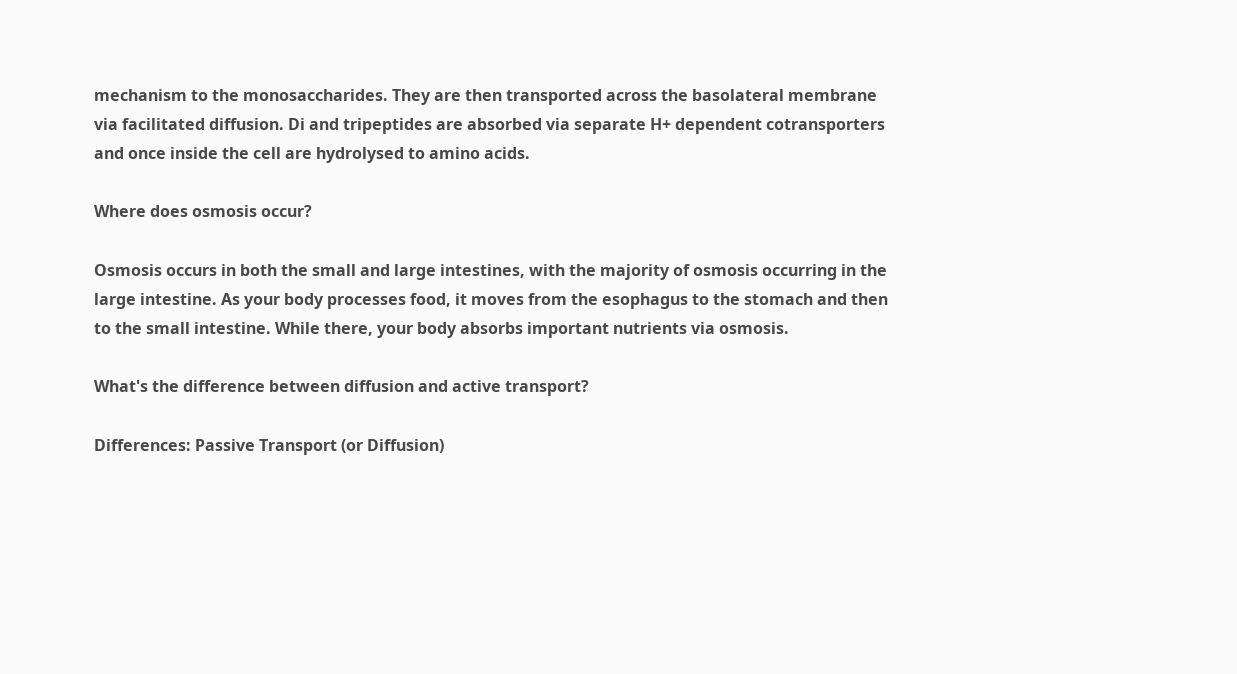mechanism to the monosaccharides. They are then transported across the basolateral membrane via facilitated diffusion. Di and tripeptides are absorbed via separate H+ dependent cotransporters and once inside the cell are hydrolysed to amino acids.

Where does osmosis occur?

Osmosis occurs in both the small and large intestines, with the majority of osmosis occurring in the large intestine. As your body processes food, it moves from the esophagus to the stomach and then to the small intestine. While there, your body absorbs important nutrients via osmosis.

What's the difference between diffusion and active transport?

Differences: Passive Transport (or Diffusion)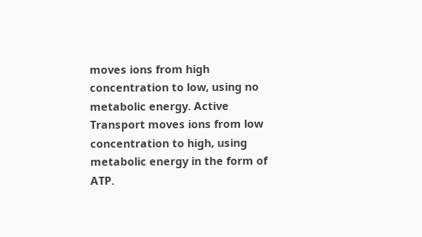moves ions from high concentration to low, using no metabolic energy. Active Transport moves ions from low concentration to high, using metabolic energy in the form of ATP.